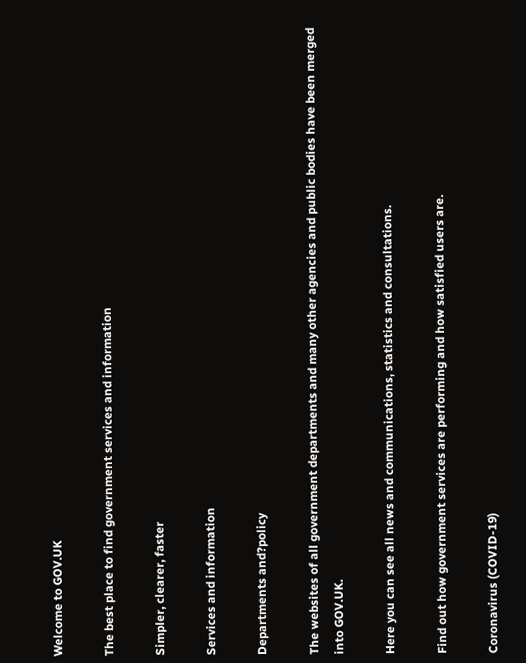Welcome to GOV.UK

The best place to find government services and information

Simpler, clearer, faster

Services and information

Departments and?policy

The websites of all government departments and many other agencies and public bodies have been merged into GOV.UK.

Here you can see all news and communications, statistics and consultations.

Find out how government services are performing and how satisfied users are.

Coronavirus (COVID-19)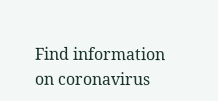Find information on coronavirus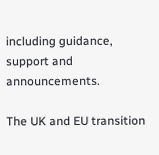including guidance, support and announcements.

The UK and EU transition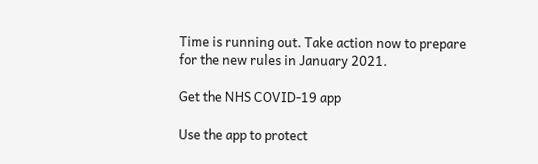Time is running out. Take action now to prepare for the new rules in January 2021.

Get the NHS COVID-19 app

Use the app to protect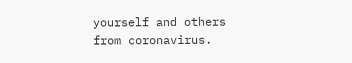yourself and others from coronavirus.